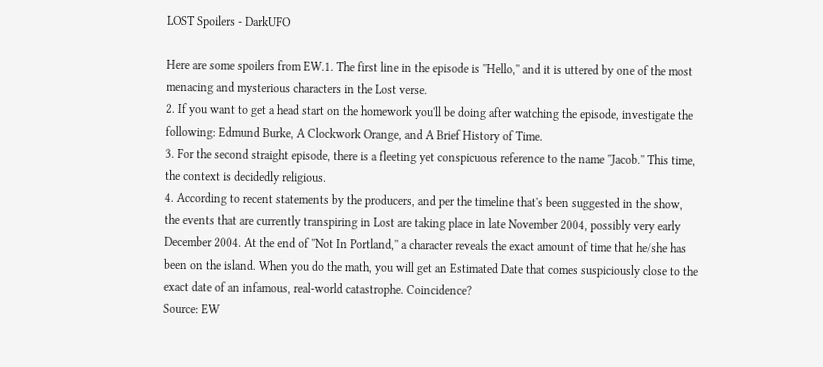LOST Spoilers - DarkUFO

Here are some spoilers from EW.1. The first line in the episode is ''Hello,'' and it is uttered by one of the most menacing and mysterious characters in the Lost verse.
2. If you want to get a head start on the homework you'll be doing after watching the episode, investigate the following: Edmund Burke, A Clockwork Orange, and A Brief History of Time.
3. For the second straight episode, there is a fleeting yet conspicuous reference to the name ''Jacob.'' This time, the context is decidedly religious.
4. According to recent statements by the producers, and per the timeline that's been suggested in the show, the events that are currently transpiring in Lost are taking place in late November 2004, possibly very early December 2004. At the end of ''Not In Portland,'' a character reveals the exact amount of time that he/she has been on the island. When you do the math, you will get an Estimated Date that comes suspiciously close to the exact date of an infamous, real-world catastrophe. Coincidence?
Source: EW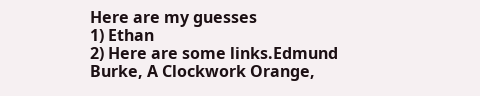Here are my guesses
1) Ethan
2) Here are some links.Edmund Burke, A Clockwork Orange,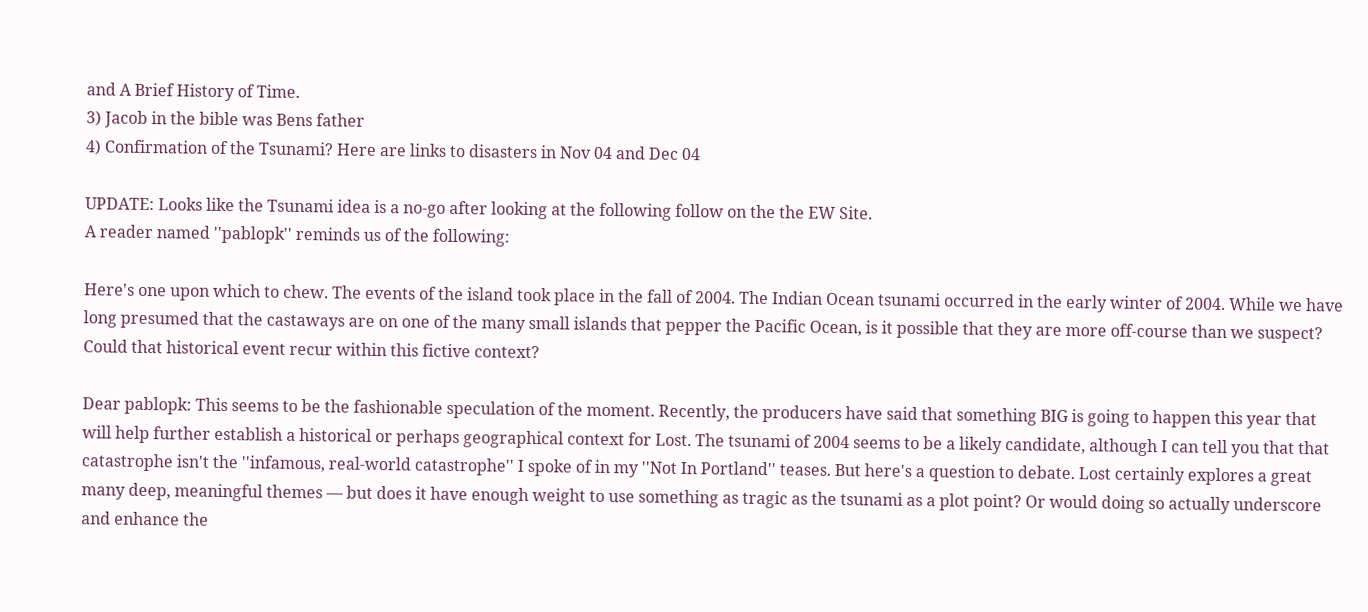and A Brief History of Time.
3) Jacob in the bible was Bens father
4) Confirmation of the Tsunami? Here are links to disasters in Nov 04 and Dec 04

UPDATE: Looks like the Tsunami idea is a no-go after looking at the following follow on the the EW Site.
A reader named ''pablopk'' reminds us of the following:

Here's one upon which to chew. The events of the island took place in the fall of 2004. The Indian Ocean tsunami occurred in the early winter of 2004. While we have long presumed that the castaways are on one of the many small islands that pepper the Pacific Ocean, is it possible that they are more off-course than we suspect? Could that historical event recur within this fictive context?

Dear pablopk: This seems to be the fashionable speculation of the moment. Recently, the producers have said that something BIG is going to happen this year that will help further establish a historical or perhaps geographical context for Lost. The tsunami of 2004 seems to be a likely candidate, although I can tell you that that catastrophe isn't the ''infamous, real-world catastrophe'' I spoke of in my ''Not In Portland'' teases. But here's a question to debate. Lost certainly explores a great many deep, meaningful themes — but does it have enough weight to use something as tragic as the tsunami as a plot point? Or would doing so actually underscore and enhance the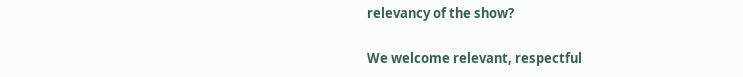relevancy of the show?

We welcome relevant, respectful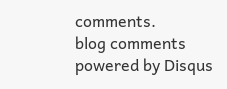comments.
blog comments powered by Disqus